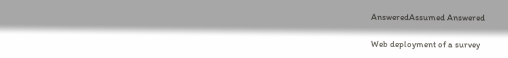AnsweredAssumed Answered

Web deployment of a survey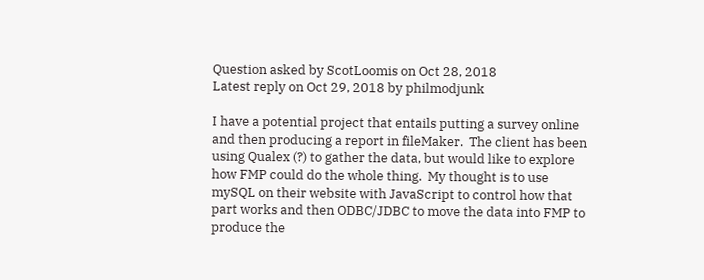Question asked by ScotLoomis on Oct 28, 2018
Latest reply on Oct 29, 2018 by philmodjunk

I have a potential project that entails putting a survey online and then producing a report in fileMaker.  The client has been using Qualex (?) to gather the data, but would like to explore how FMP could do the whole thing.  My thought is to use mySQL on their website with JavaScript to control how that part works and then ODBC/JDBC to move the data into FMP to produce the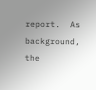report.  As background, the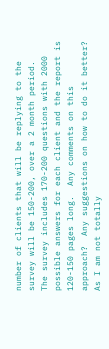number of clients that will be replying to the survey will be 150-200, over a 2 month period.  The survey includes 170-200 questions with 2000 possible answers for each client and the report is 120-150 pages long.  Any comments on this approach?  Any suggestions on how to do it better?  As I am not totally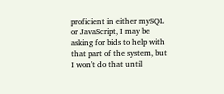proficient in either mySQL or JavaScript, I may be asking for bids to help with that part of the system, but I won't do that until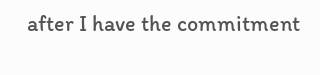after I have the commitment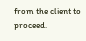from the client to proceed.